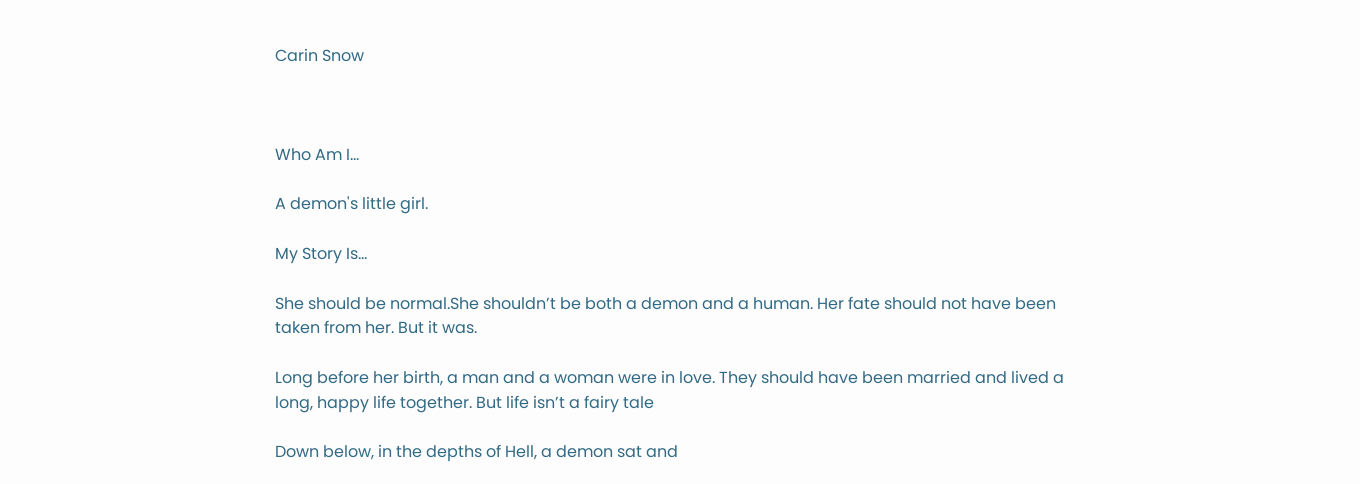Carin Snow



Who Am I...

A demon's little girl.

My Story Is...

She should be normal.She shouldn’t be both a demon and a human. Her fate should not have been taken from her. But it was.

Long before her birth, a man and a woman were in love. They should have been married and lived a long, happy life together. But life isn’t a fairy tale

Down below, in the depths of Hell, a demon sat and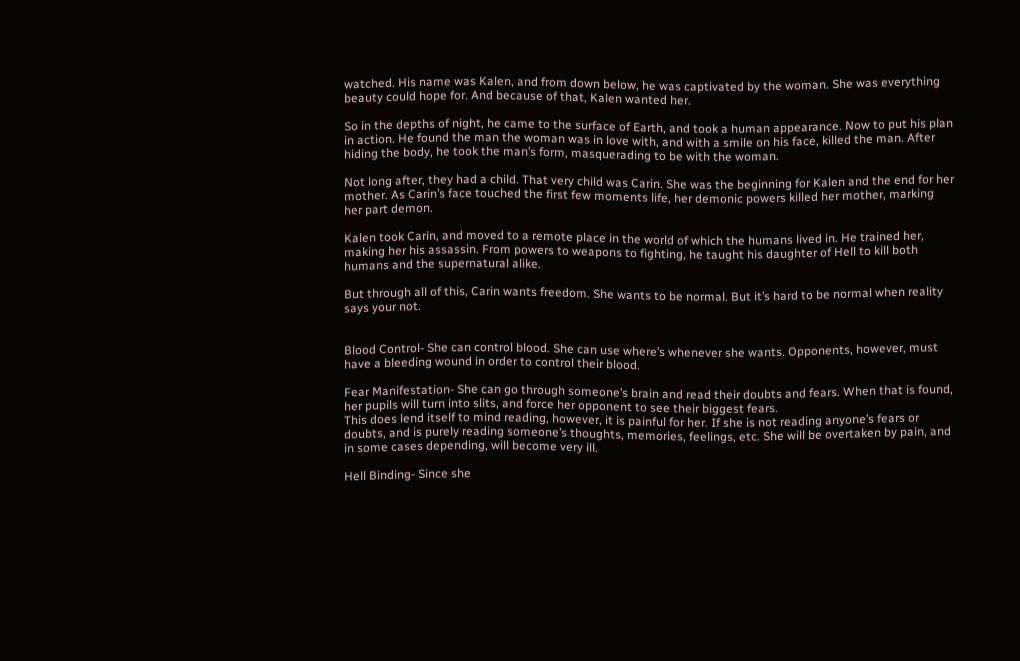watched. His name was Kalen, and from down below, he was captivated by the woman. She was everything beauty could hope for. And because of that, Kalen wanted her.

So in the depths of night, he came to the surface of Earth, and took a human appearance. Now to put his plan in action. He found the man the woman was in love with, and with a smile on his face, killed the man. After hiding the body, he took the man’s form, masquerading to be with the woman.

Not long after, they had a child. That very child was Carin. She was the beginning for Kalen and the end for her mother. As Carin’s face touched the first few moments life, her demonic powers killed her mother, marking her part demon.

Kalen took Carin, and moved to a remote place in the world of which the humans lived in. He trained her, making her his assassin. From powers to weapons to fighting, he taught his daughter of Hell to kill both humans and the supernatural alike.

But through all of this, Carin wants freedom. She wants to be normal. But it’s hard to be normal when reality says your not.


Blood Control- She can control blood. She can use where’s whenever she wants. Opponents, however, must have a bleeding wound in order to control their blood.

Fear Manifestation- She can go through someone’s brain and read their doubts and fears. When that is found, her pupils will turn into slits, and force her opponent to see their biggest fears.
This does lend itself to mind reading, however, it is painful for her. If she is not reading anyone’s fears or doubts, and is purely reading someone’s thoughts, memories, feelings, etc. She will be overtaken by pain, and in some cases depending, will become very ill.

Hell Binding- Since she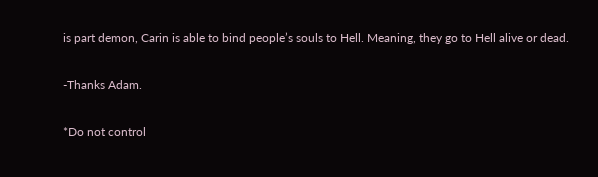is part demon, Carin is able to bind people’s souls to Hell. Meaning, they go to Hell alive or dead.

-Thanks Adam.

*Do not control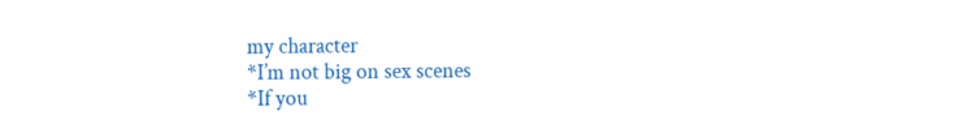my character
*I’m not big on sex scenes
*If you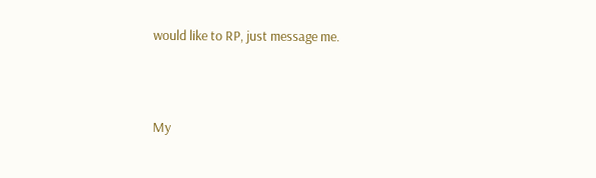would like to RP, just message me.



My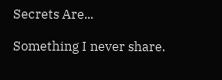Secrets Are...

Something I never share.